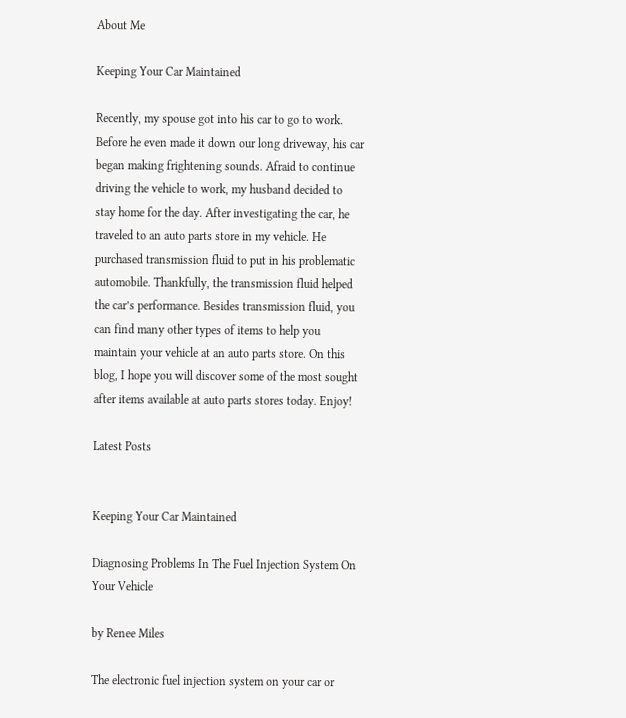About Me

Keeping Your Car Maintained

Recently, my spouse got into his car to go to work. Before he even made it down our long driveway, his car began making frightening sounds. Afraid to continue driving the vehicle to work, my husband decided to stay home for the day. After investigating the car, he traveled to an auto parts store in my vehicle. He purchased transmission fluid to put in his problematic automobile. Thankfully, the transmission fluid helped the car’s performance. Besides transmission fluid, you can find many other types of items to help you maintain your vehicle at an auto parts store. On this blog, I hope you will discover some of the most sought after items available at auto parts stores today. Enjoy!

Latest Posts


Keeping Your Car Maintained

Diagnosing Problems In The Fuel Injection System On Your Vehicle

by Renee Miles

The electronic fuel injection system on your car or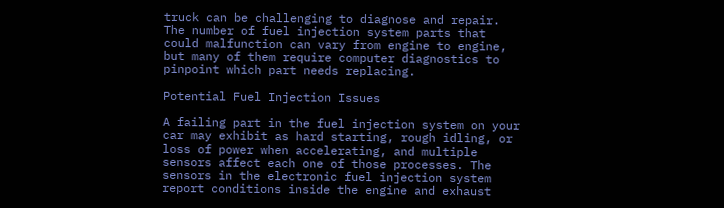truck can be challenging to diagnose and repair. The number of fuel injection system parts that could malfunction can vary from engine to engine, but many of them require computer diagnostics to pinpoint which part needs replacing.

Potential Fuel Injection Issues

A failing part in the fuel injection system on your car may exhibit as hard starting, rough idling, or loss of power when accelerating, and multiple sensors affect each one of those processes. The sensors in the electronic fuel injection system report conditions inside the engine and exhaust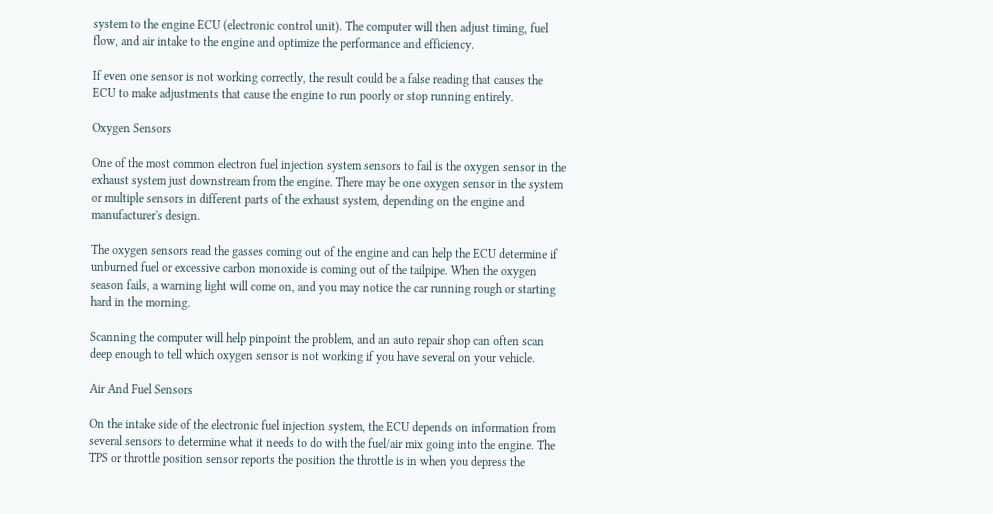system to the engine ECU (electronic control unit). The computer will then adjust timing, fuel flow, and air intake to the engine and optimize the performance and efficiency.

If even one sensor is not working correctly, the result could be a false reading that causes the ECU to make adjustments that cause the engine to run poorly or stop running entirely.

Oxygen Sensors

One of the most common electron fuel injection system sensors to fail is the oxygen sensor in the exhaust system just downstream from the engine. There may be one oxygen sensor in the system or multiple sensors in different parts of the exhaust system, depending on the engine and manufacturer's design.

The oxygen sensors read the gasses coming out of the engine and can help the ECU determine if unburned fuel or excessive carbon monoxide is coming out of the tailpipe. When the oxygen season fails, a warning light will come on, and you may notice the car running rough or starting hard in the morning.

Scanning the computer will help pinpoint the problem, and an auto repair shop can often scan deep enough to tell which oxygen sensor is not working if you have several on your vehicle.

Air And Fuel Sensors

On the intake side of the electronic fuel injection system, the ECU depends on information from several sensors to determine what it needs to do with the fuel/air mix going into the engine. The TPS or throttle position sensor reports the position the throttle is in when you depress the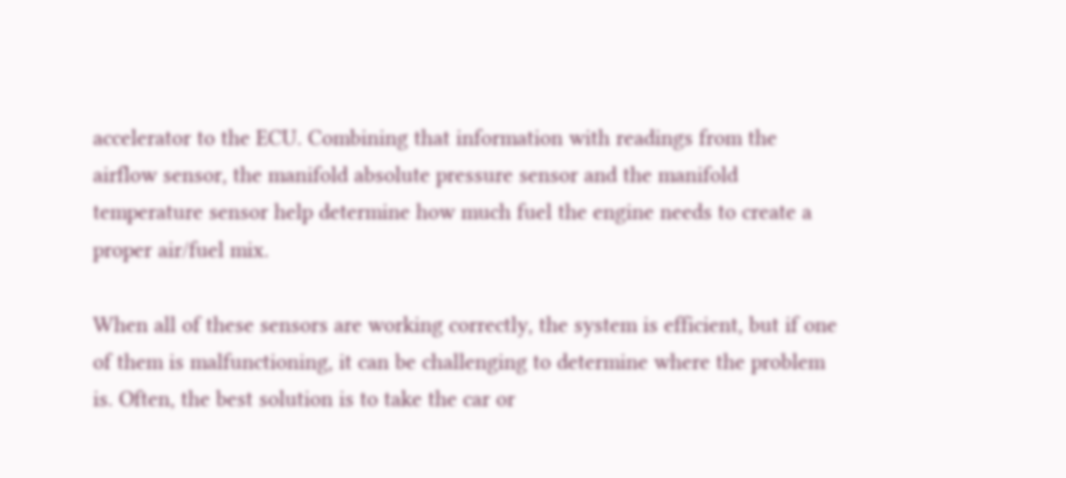accelerator to the ECU. Combining that information with readings from the airflow sensor, the manifold absolute pressure sensor and the manifold temperature sensor help determine how much fuel the engine needs to create a proper air/fuel mix.

When all of these sensors are working correctly, the system is efficient, but if one of them is malfunctioning, it can be challenging to determine where the problem is. Often, the best solution is to take the car or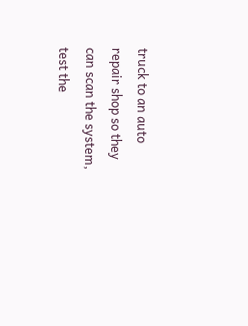truck to an auto repair shop so they can scan the system, test the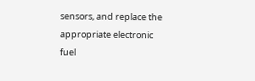sensors, and replace the appropriate electronic fuel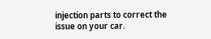injection parts to correct the issue on your car.